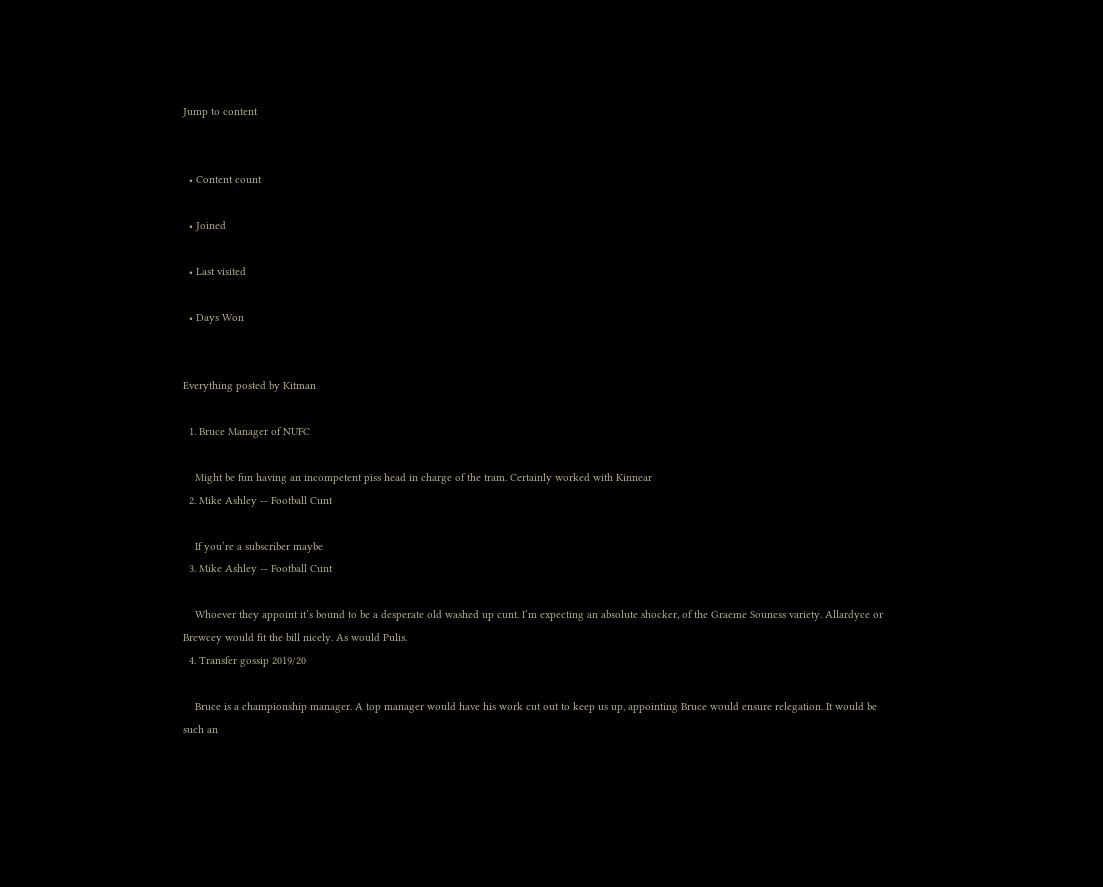Jump to content


  • Content count

  • Joined

  • Last visited

  • Days Won


Everything posted by Kitman

  1. Bruce Manager of NUFC

    Might be fun having an incompetent piss head in charge of the tram. Certainly worked with Kinnear
  2. Mike Ashley -- Football Cunt

    If you’re a subscriber maybe
  3. Mike Ashley -- Football Cunt

    Whoever they appoint it’s bound to be a desperate old washed up cunt. I’m expecting an absolute shocker, of the Graeme Souness variety. Allardyce or Brewcey would fit the bill nicely. As would Pulis.
  4. Transfer gossip 2019/20

    Bruce is a championship manager. A top manager would have his work cut out to keep us up, appointing Bruce would ensure relegation. It would be such an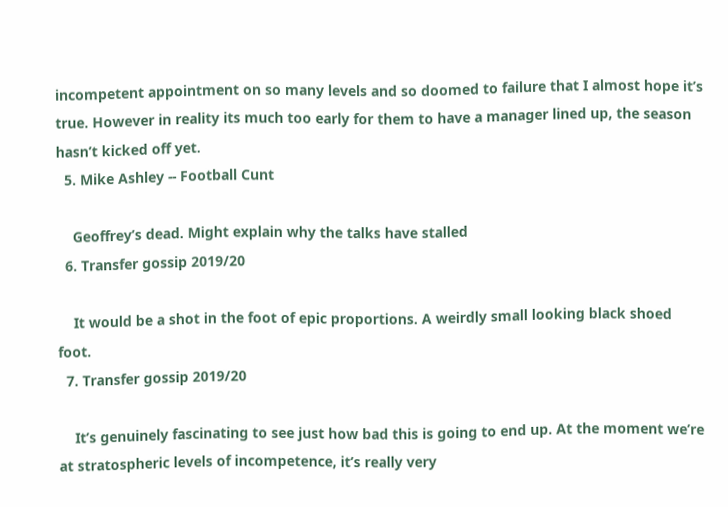incompetent appointment on so many levels and so doomed to failure that I almost hope it’s true. However in reality its much too early for them to have a manager lined up, the season hasn’t kicked off yet.
  5. Mike Ashley -- Football Cunt

    Geoffrey’s dead. Might explain why the talks have stalled
  6. Transfer gossip 2019/20

    It would be a shot in the foot of epic proportions. A weirdly small looking black shoed foot.
  7. Transfer gossip 2019/20

    It’s genuinely fascinating to see just how bad this is going to end up. At the moment we’re at stratospheric levels of incompetence, it’s really very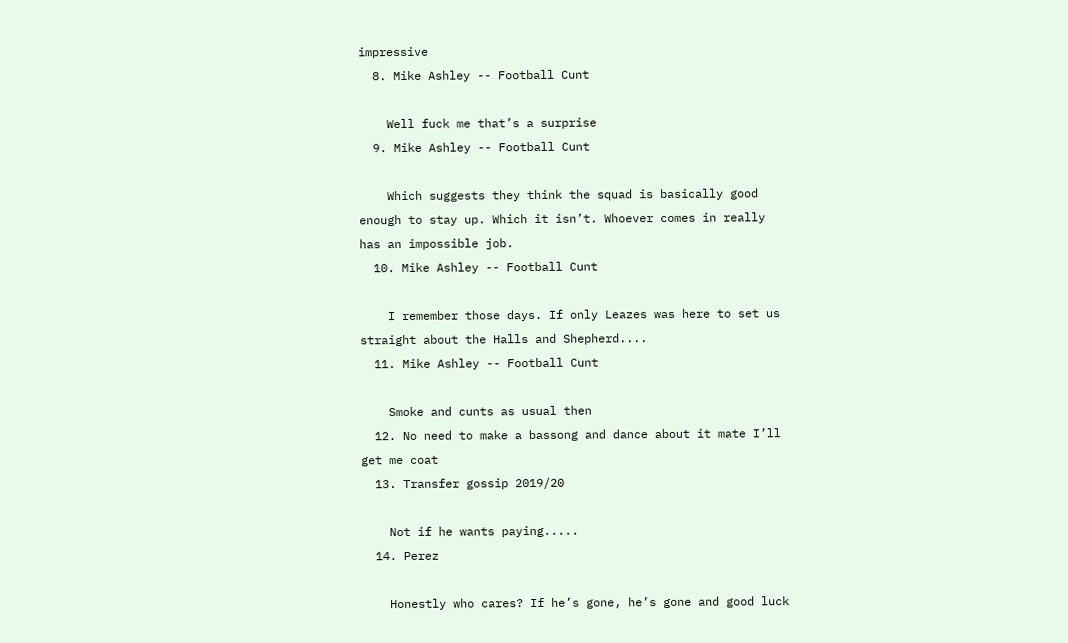impressive
  8. Mike Ashley -- Football Cunt

    Well fuck me that’s a surprise
  9. Mike Ashley -- Football Cunt

    Which suggests they think the squad is basically good enough to stay up. Which it isn’t. Whoever comes in really has an impossible job.
  10. Mike Ashley -- Football Cunt

    I remember those days. If only Leazes was here to set us straight about the Halls and Shepherd....
  11. Mike Ashley -- Football Cunt

    Smoke and cunts as usual then
  12. No need to make a bassong and dance about it mate I’ll get me coat
  13. Transfer gossip 2019/20

    Not if he wants paying.....
  14. Perez

    Honestly who cares? If he’s gone, he’s gone and good luck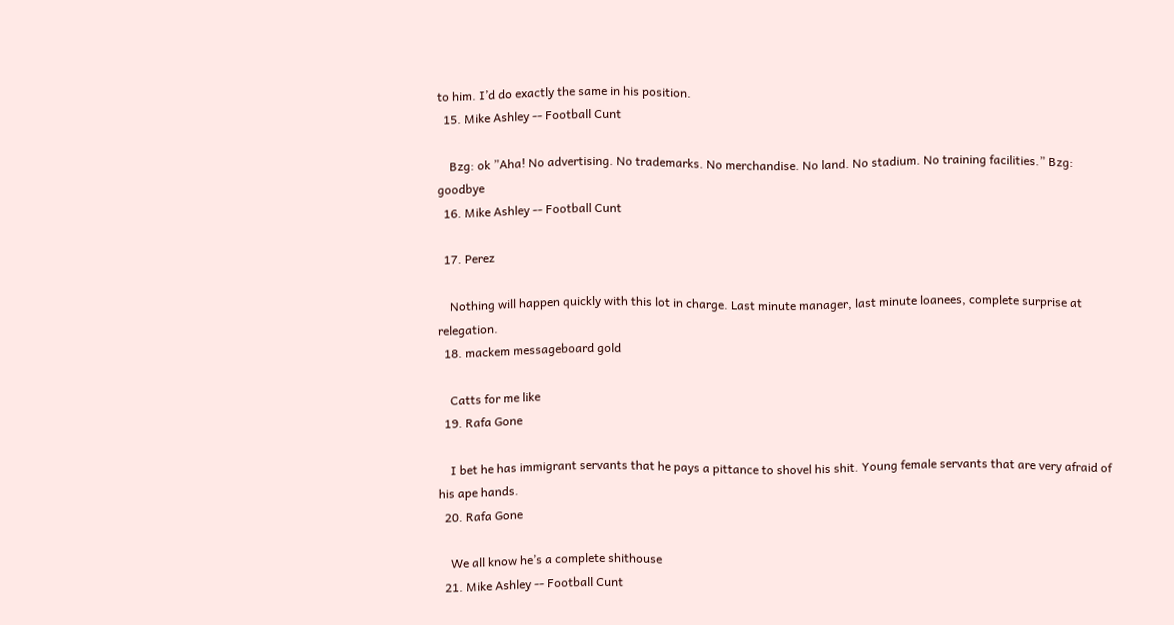to him. I’d do exactly the same in his position.
  15. Mike Ashley -- Football Cunt

    Bzg: ok ”Aha! No advertising. No trademarks. No merchandise. No land. No stadium. No training facilities.” Bzg: goodbye
  16. Mike Ashley -- Football Cunt

  17. Perez

    Nothing will happen quickly with this lot in charge. Last minute manager, last minute loanees, complete surprise at relegation.
  18. mackem messageboard gold

    Catts for me like
  19. Rafa Gone

    I bet he has immigrant servants that he pays a pittance to shovel his shit. Young female servants that are very afraid of his ape hands.
  20. Rafa Gone

    We all know he’s a complete shithouse
  21. Mike Ashley -- Football Cunt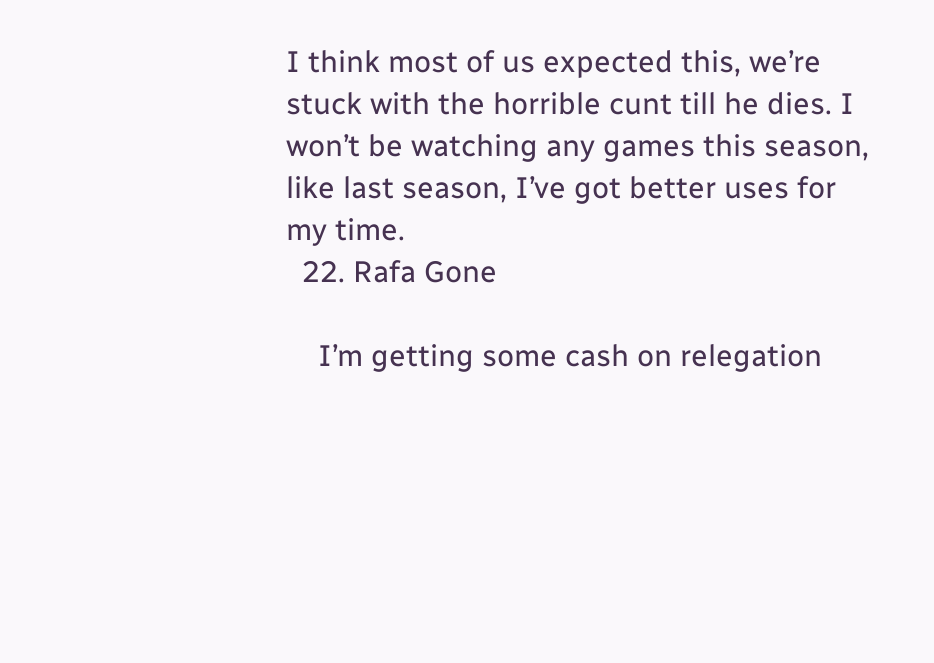I think most of us expected this, we’re stuck with the horrible cunt till he dies. I won’t be watching any games this season, like last season, I’ve got better uses for my time.
  22. Rafa Gone

    I’m getting some cash on relegation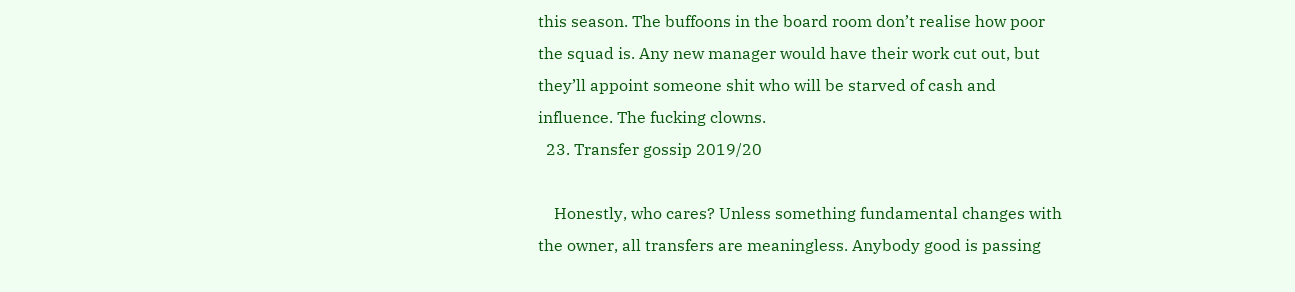this season. The buffoons in the board room don’t realise how poor the squad is. Any new manager would have their work cut out, but they’ll appoint someone shit who will be starved of cash and influence. The fucking clowns.
  23. Transfer gossip 2019/20

    Honestly, who cares? Unless something fundamental changes with the owner, all transfers are meaningless. Anybody good is passing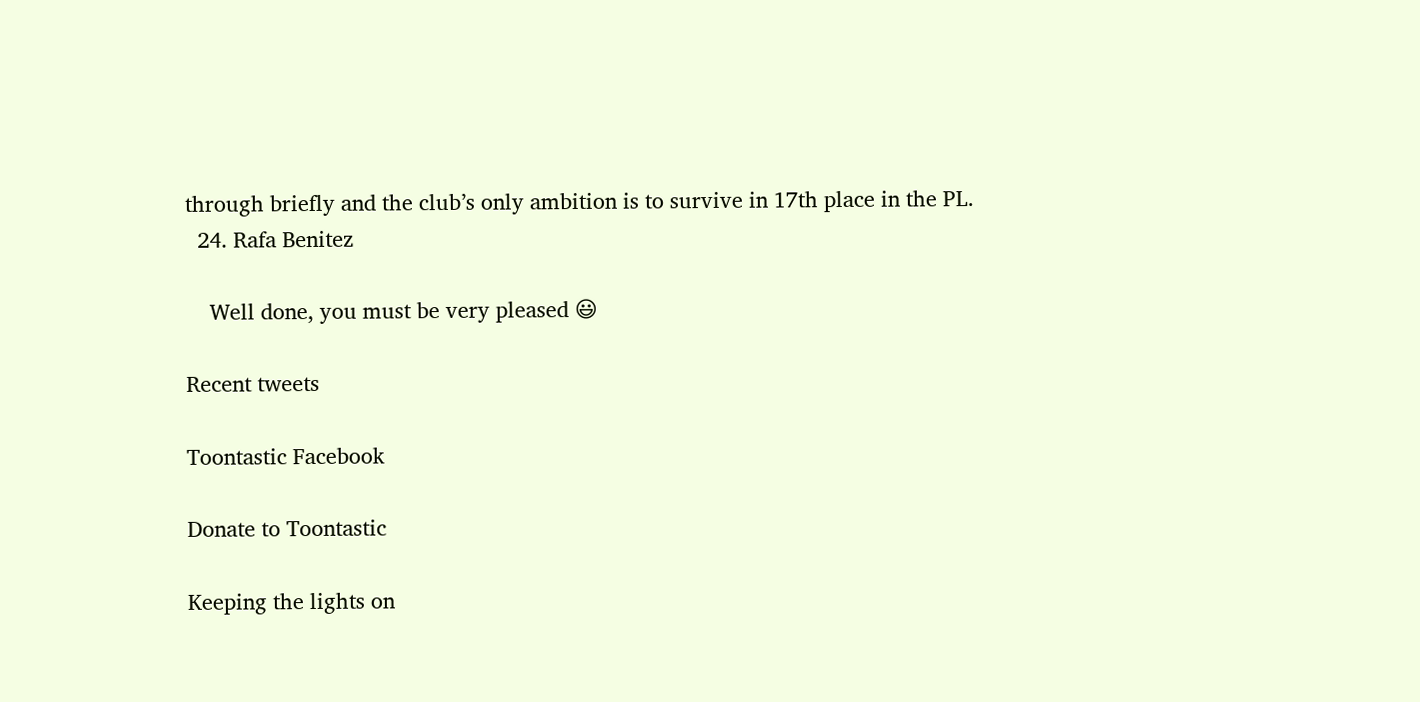through briefly and the club’s only ambition is to survive in 17th place in the PL.
  24. Rafa Benitez

    Well done, you must be very pleased 😃

Recent tweets

Toontastic Facebook

Donate to Toontastic

Keeping the lights on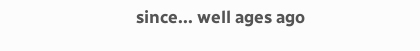since... well ages ago